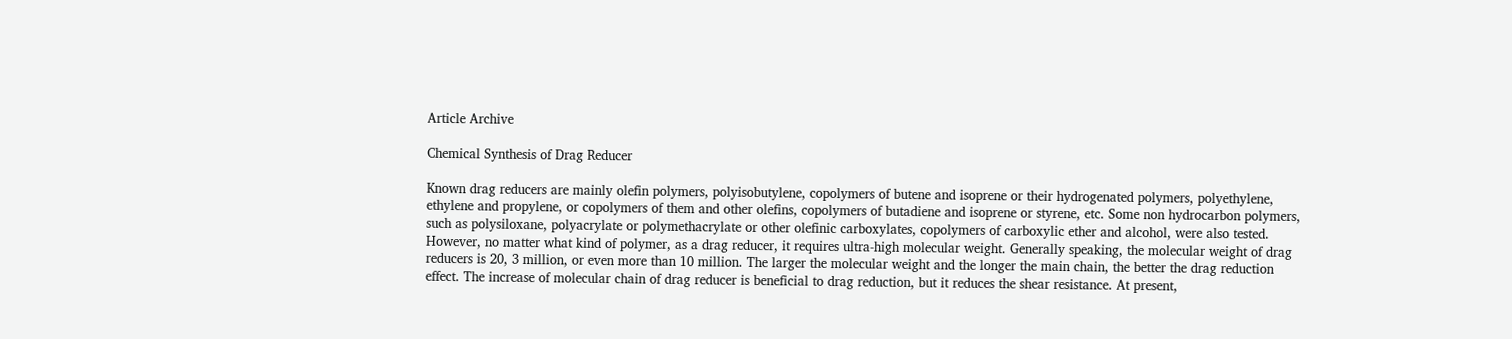Article Archive

Chemical Synthesis of Drag Reducer

Known drag reducers are mainly olefin polymers, polyisobutylene, copolymers of butene and isoprene or their hydrogenated polymers, polyethylene, ethylene and propylene, or copolymers of them and other olefins, copolymers of butadiene and isoprene or styrene, etc. Some non hydrocarbon polymers, such as polysiloxane, polyacrylate or polymethacrylate or other olefinic carboxylates, copolymers of carboxylic ether and alcohol, were also tested. However, no matter what kind of polymer, as a drag reducer, it requires ultra-high molecular weight. Generally speaking, the molecular weight of drag reducers is 20, 3 million, or even more than 10 million. The larger the molecular weight and the longer the main chain, the better the drag reduction effect. The increase of molecular chain of drag reducer is beneficial to drag reduction, but it reduces the shear resistance. At present,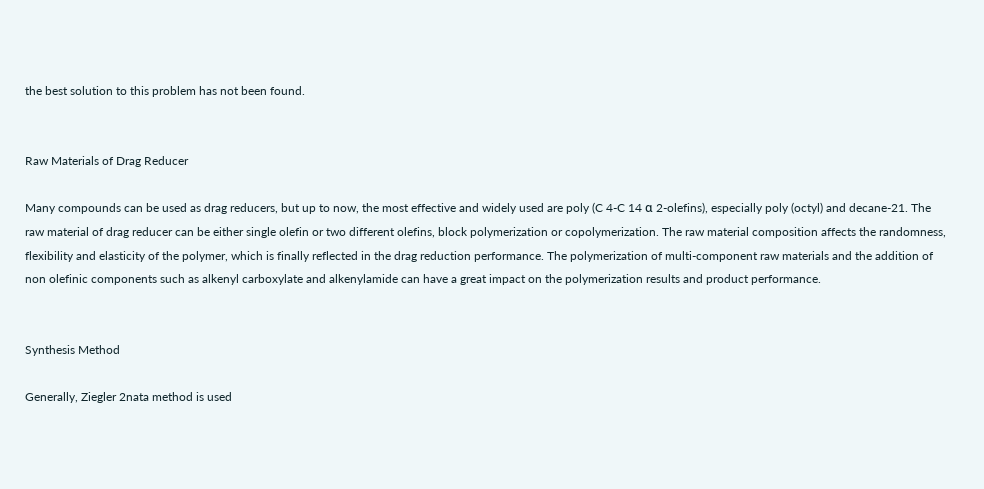the best solution to this problem has not been found.


Raw Materials of Drag Reducer

Many compounds can be used as drag reducers, but up to now, the most effective and widely used are poly (C 4-C 14 α 2-olefins), especially poly (octyl) and decane-21. The raw material of drag reducer can be either single olefin or two different olefins, block polymerization or copolymerization. The raw material composition affects the randomness, flexibility and elasticity of the polymer, which is finally reflected in the drag reduction performance. The polymerization of multi-component raw materials and the addition of non olefinic components such as alkenyl carboxylate and alkenylamide can have a great impact on the polymerization results and product performance.


Synthesis Method

Generally, Ziegler 2nata method is used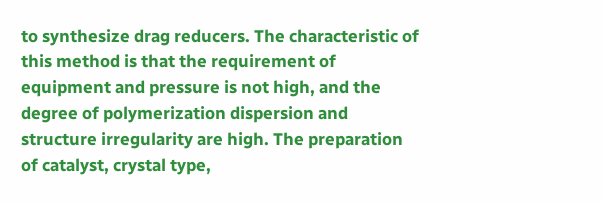to synthesize drag reducers. The characteristic of this method is that the requirement of equipment and pressure is not high, and the degree of polymerization dispersion and structure irregularity are high. The preparation of catalyst, crystal type,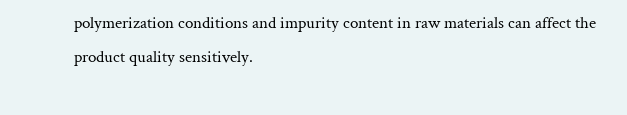polymerization conditions and impurity content in raw materials can affect the product quality sensitively.